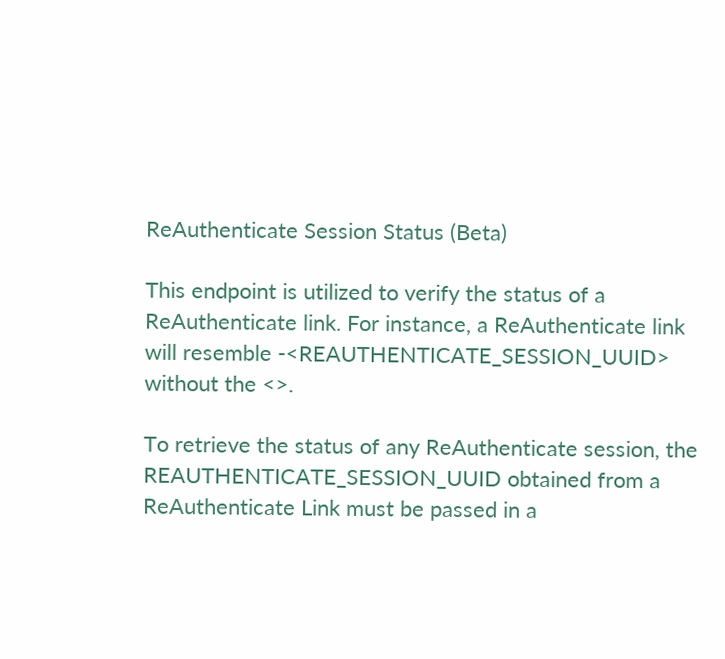ReAuthenticate Session Status (Beta)

This endpoint is utilized to verify the status of a ReAuthenticate link. For instance, a ReAuthenticate link will resemble -<REAUTHENTICATE_SESSION_UUID> without the <>.

To retrieve the status of any ReAuthenticate session, the REAUTHENTICATE_SESSION_UUID obtained from a ReAuthenticate Link must be passed in a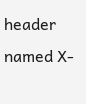header named X-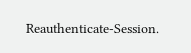Reauthenticate-Session.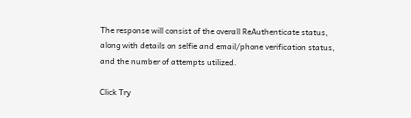The response will consist of the overall ReAuthenticate status, along with details on selfie and email/phone verification status, and the number of attempts utilized.

Click Try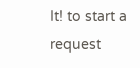It! to start a request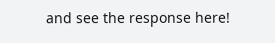and see the response here!